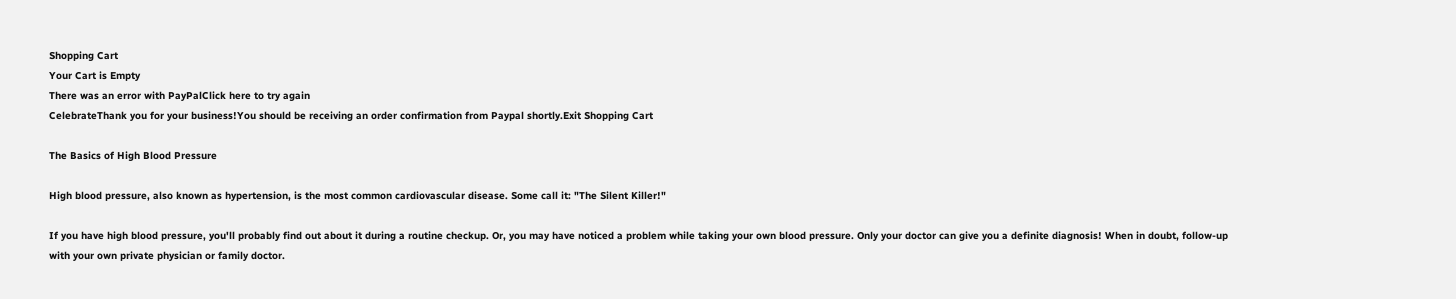Shopping Cart
Your Cart is Empty
There was an error with PayPalClick here to try again
CelebrateThank you for your business!You should be receiving an order confirmation from Paypal shortly.Exit Shopping Cart

The Basics of High Blood Pressure

High blood pressure, also known as hypertension, is the most common cardiovascular disease. Some call it: "The Silent Killer!"

If you have high blood pressure, you'll probably find out about it during a routine checkup. Or, you may have noticed a problem while taking your own blood pressure. Only your doctor can give you a definite diagnosis! When in doubt, follow-up with your own private physician or family doctor.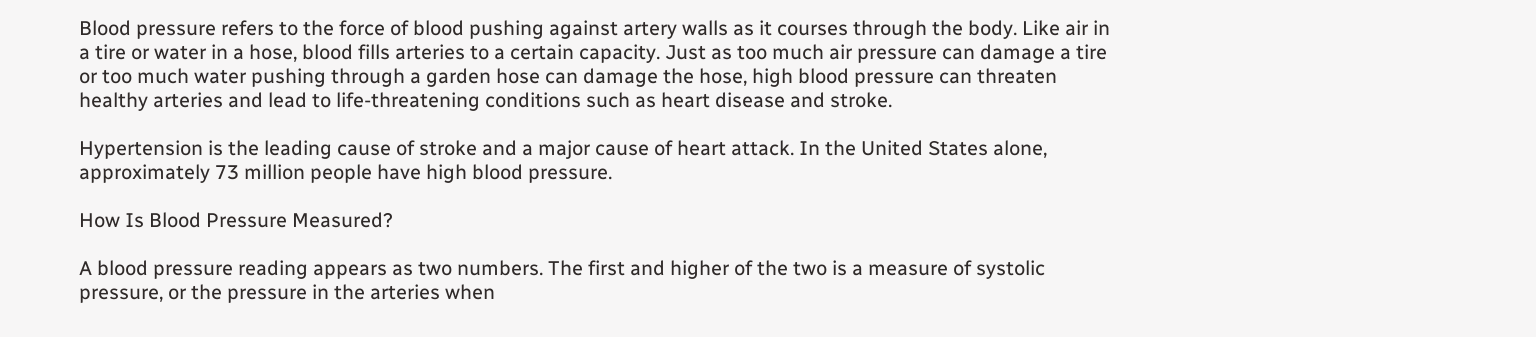Blood pressure refers to the force of blood pushing against artery walls as it courses through the body. Like air in a tire or water in a hose, blood fills arteries to a certain capacity. Just as too much air pressure can damage a tire or too much water pushing through a garden hose can damage the hose, high blood pressure can threaten healthy arteries and lead to life-threatening conditions such as heart disease and stroke.

Hypertension is the leading cause of stroke and a major cause of heart attack. In the United States alone, approximately 73 million people have high blood pressure.

How Is Blood Pressure Measured?

A blood pressure reading appears as two numbers. The first and higher of the two is a measure of systolic pressure, or the pressure in the arteries when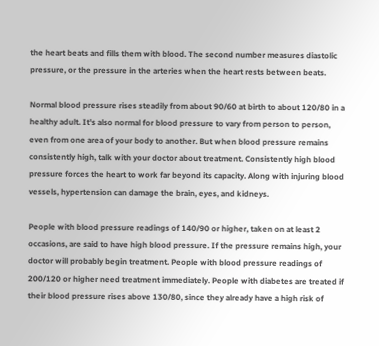the heart beats and fills them with blood. The second number measures diastolic pressure, or the pressure in the arteries when the heart rests between beats.

Normal blood pressure rises steadily from about 90/60 at birth to about 120/80 in a healthy adult. It's also normal for blood pressure to vary from person to person, even from one area of your body to another. But when blood pressure remains consistently high, talk with your doctor about treatment. Consistently high blood pressure forces the heart to work far beyond its capacity. Along with injuring blood vessels, hypertension can damage the brain, eyes, and kidneys.

People with blood pressure readings of 140/90 or higher, taken on at least 2 occasions, are said to have high blood pressure. If the pressure remains high, your doctor will probably begin treatment. People with blood pressure readings of 200/120 or higher need treatment immediately. People with diabetes are treated if their blood pressure rises above 130/80, since they already have a high risk of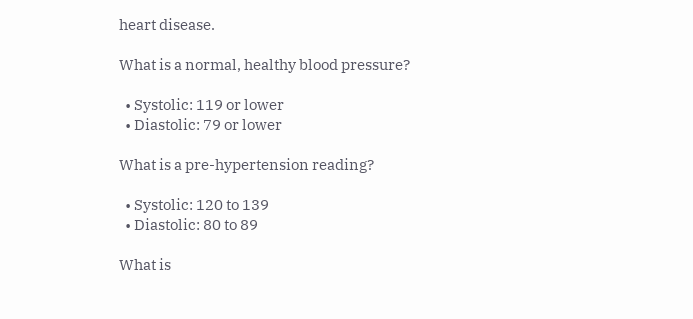heart disease.

What is a normal, healthy blood pressure?

  • Systolic: 119 or lower
  • Diastolic: 79 or lower

What is a pre-hypertension reading?

  • Systolic: 120 to 139
  • Diastolic: 80 to 89

What is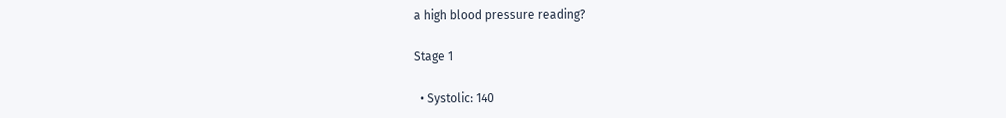a high blood pressure reading?

Stage 1

  • Systolic: 140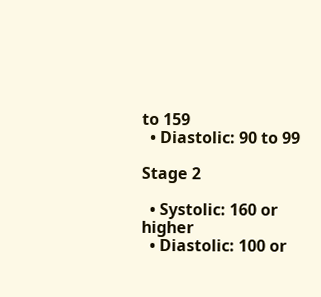to 159
  • Diastolic: 90 to 99

Stage 2

  • Systolic: 160 or higher
  • Diastolic: 100 or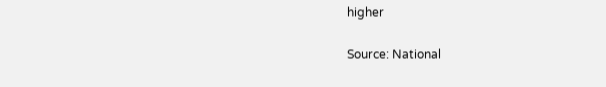higher

Source: National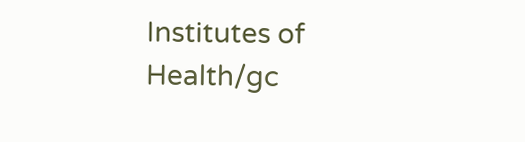Institutes of Health/gc